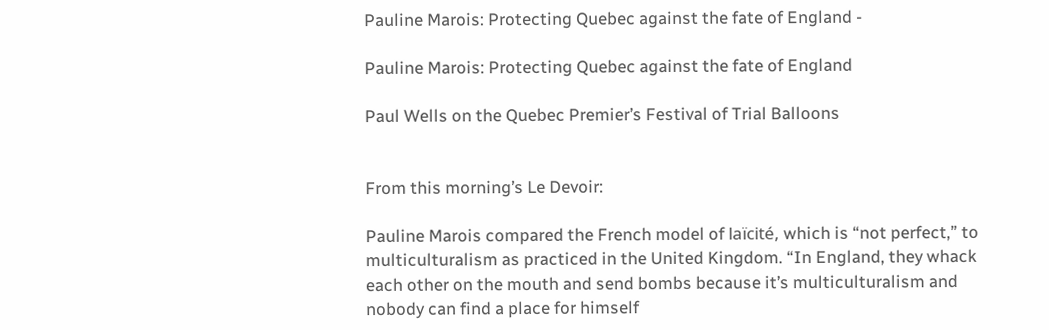Pauline Marois: Protecting Quebec against the fate of England -

Pauline Marois: Protecting Quebec against the fate of England

Paul Wells on the Quebec Premier’s Festival of Trial Balloons


From this morning’s Le Devoir:

Pauline Marois compared the French model of laïcité, which is “not perfect,” to multiculturalism as practiced in the United Kingdom. “In England, they whack each other on the mouth and send bombs because it’s multiculturalism and nobody can find a place for himself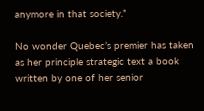anymore in that society.”

No wonder Quebec’s premier has taken as her principle strategic text a book written by one of her senior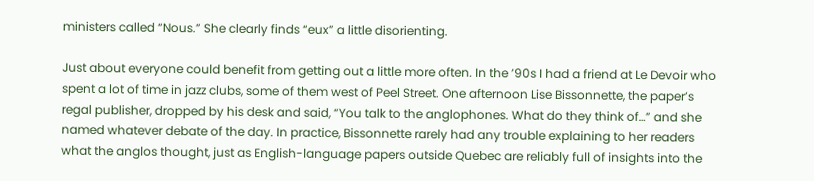ministers called “Nous.” She clearly finds “eux” a little disorienting.

Just about everyone could benefit from getting out a little more often. In the ’90s I had a friend at Le Devoir who spent a lot of time in jazz clubs, some of them west of Peel Street. One afternoon Lise Bissonnette, the paper’s regal publisher, dropped by his desk and said, “You talk to the anglophones. What do they think of…” and she named whatever debate of the day. In practice, Bissonnette rarely had any trouble explaining to her readers what the anglos thought, just as English-language papers outside Quebec are reliably full of insights into the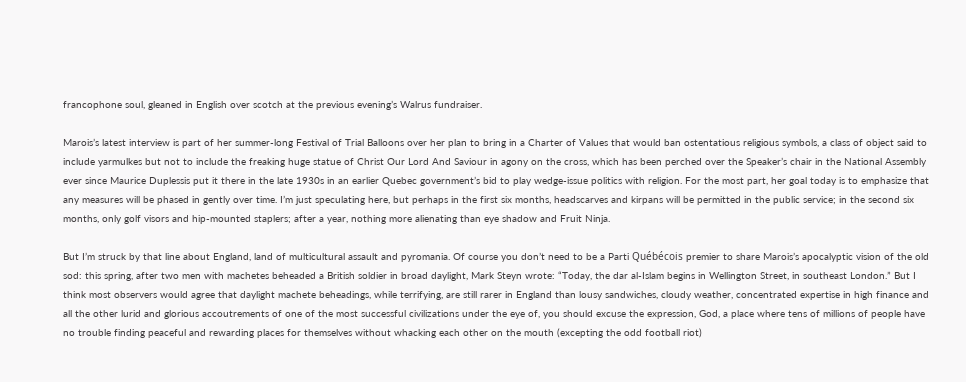francophone soul, gleaned in English over scotch at the previous evening’s Walrus fundraiser.

Marois’s latest interview is part of her summer-long Festival of Trial Balloons over her plan to bring in a Charter of Values that would ban ostentatious religious symbols, a class of object said to include yarmulkes but not to include the freaking huge statue of Christ Our Lord And Saviour in agony on the cross, which has been perched over the Speaker’s chair in the National Assembly ever since Maurice Duplessis put it there in the late 1930s in an earlier Quebec government’s bid to play wedge-issue politics with religion. For the most part, her goal today is to emphasize that any measures will be phased in gently over time. I’m just speculating here, but perhaps in the first six months, headscarves and kirpans will be permitted in the public service; in the second six months, only golf visors and hip-mounted staplers; after a year, nothing more alienating than eye shadow and Fruit Ninja.

But I’m struck by that line about England, land of multicultural assault and pyromania. Of course you don’t need to be a Parti Québécois premier to share Marois’s apocalyptic vision of the old sod: this spring, after two men with machetes beheaded a British soldier in broad daylight, Mark Steyn wrote: “Today, the dar al-Islam begins in Wellington Street, in southeast London.” But I think most observers would agree that daylight machete beheadings, while terrifying, are still rarer in England than lousy sandwiches, cloudy weather, concentrated expertise in high finance and all the other lurid and glorious accoutrements of one of the most successful civilizations under the eye of, you should excuse the expression, God, a place where tens of millions of people have no trouble finding peaceful and rewarding places for themselves without whacking each other on the mouth (excepting the odd football riot)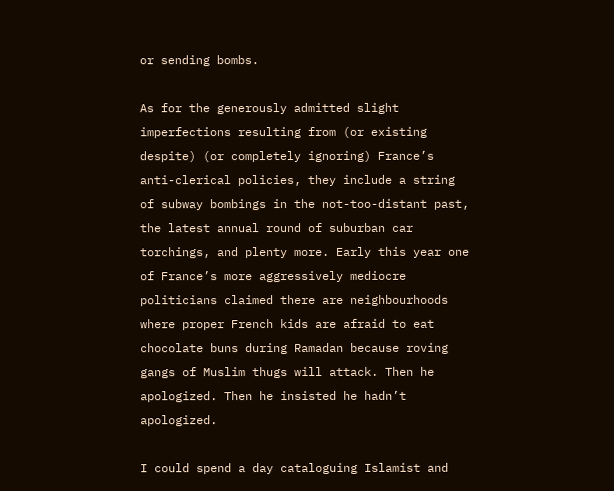or sending bombs.

As for the generously admitted slight imperfections resulting from (or existing despite) (or completely ignoring) France’s anti-clerical policies, they include a string of subway bombings in the not-too-distant past, the latest annual round of suburban car torchings, and plenty more. Early this year one of France’s more aggressively mediocre politicians claimed there are neighbourhoods where proper French kids are afraid to eat chocolate buns during Ramadan because roving gangs of Muslim thugs will attack. Then he apologized. Then he insisted he hadn’t apologized.

I could spend a day cataloguing Islamist and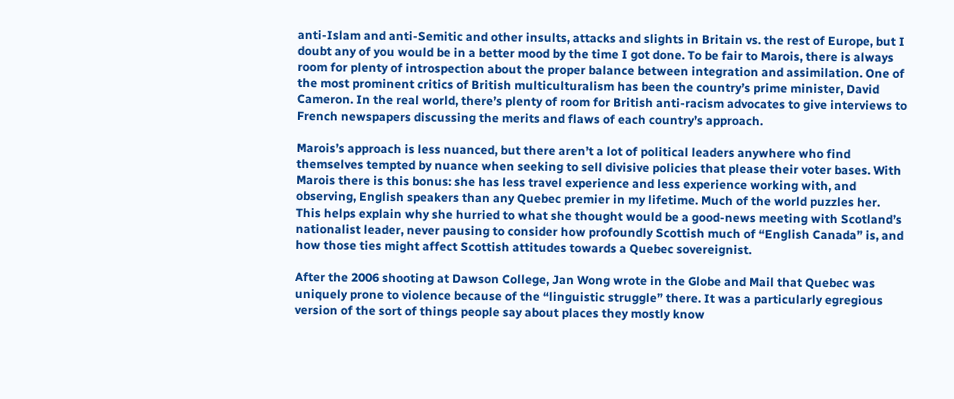anti-Islam and anti-Semitic and other insults, attacks and slights in Britain vs. the rest of Europe, but I doubt any of you would be in a better mood by the time I got done. To be fair to Marois, there is always room for plenty of introspection about the proper balance between integration and assimilation. One of the most prominent critics of British multiculturalism has been the country’s prime minister, David Cameron. In the real world, there’s plenty of room for British anti-racism advocates to give interviews to French newspapers discussing the merits and flaws of each country’s approach.

Marois’s approach is less nuanced, but there aren’t a lot of political leaders anywhere who find themselves tempted by nuance when seeking to sell divisive policies that please their voter bases. With Marois there is this bonus: she has less travel experience and less experience working with, and observing, English speakers than any Quebec premier in my lifetime. Much of the world puzzles her. This helps explain why she hurried to what she thought would be a good-news meeting with Scotland’s nationalist leader, never pausing to consider how profoundly Scottish much of “English Canada” is, and how those ties might affect Scottish attitudes towards a Quebec sovereignist.

After the 2006 shooting at Dawson College, Jan Wong wrote in the Globe and Mail that Quebec was uniquely prone to violence because of the “linguistic struggle” there. It was a particularly egregious version of the sort of things people say about places they mostly know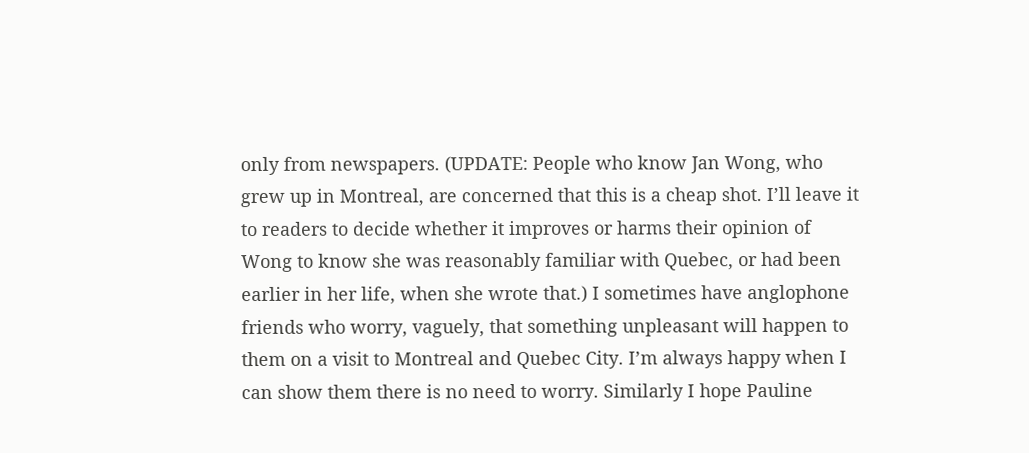only from newspapers. (UPDATE: People who know Jan Wong, who grew up in Montreal, are concerned that this is a cheap shot. I’ll leave it to readers to decide whether it improves or harms their opinion of Wong to know she was reasonably familiar with Quebec, or had been earlier in her life, when she wrote that.) I sometimes have anglophone friends who worry, vaguely, that something unpleasant will happen to them on a visit to Montreal and Quebec City. I’m always happy when I can show them there is no need to worry. Similarly I hope Pauline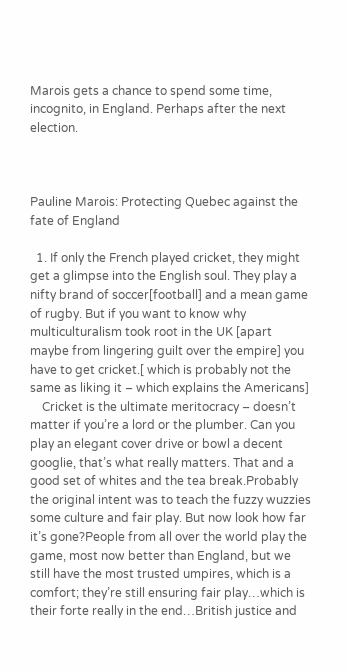Marois gets a chance to spend some time, incognito, in England. Perhaps after the next election.



Pauline Marois: Protecting Quebec against the fate of England

  1. If only the French played cricket, they might get a glimpse into the English soul. They play a nifty brand of soccer[football] and a mean game of rugby. But if you want to know why multiculturalism took root in the UK [apart maybe from lingering guilt over the empire] you have to get cricket.[ which is probably not the same as liking it – which explains the Americans]
    Cricket is the ultimate meritocracy – doesn’t matter if you’re a lord or the plumber. Can you play an elegant cover drive or bowl a decent googlie, that’s what really matters. That and a good set of whites and the tea break.Probably the original intent was to teach the fuzzy wuzzies some culture and fair play. But now look how far it’s gone?People from all over the world play the game, most now better than England, but we still have the most trusted umpires, which is a comfort; they’re still ensuring fair play…which is their forte really in the end…British justice and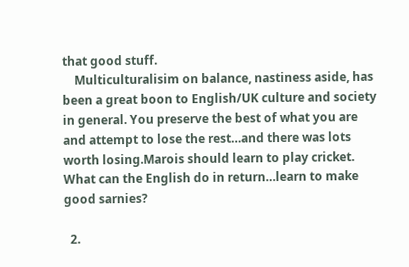that good stuff.
    Multiculturalisim on balance, nastiness aside, has been a great boon to English/UK culture and society in general. You preserve the best of what you are and attempt to lose the rest…and there was lots worth losing.Marois should learn to play cricket. What can the English do in return…learn to make good sarnies?

  2.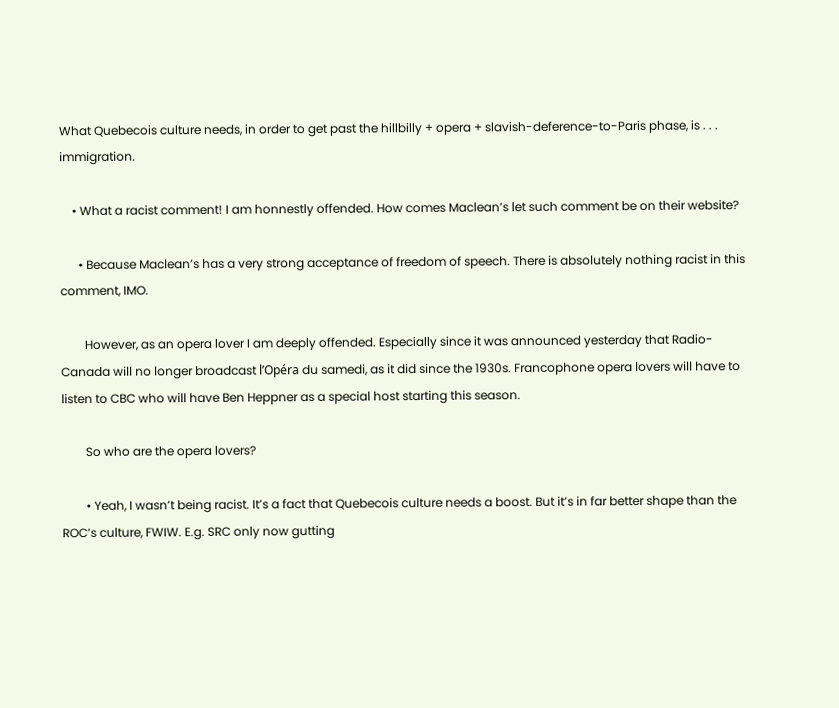What Quebecois culture needs, in order to get past the hillbilly + opera + slavish-deference-to-Paris phase, is . . . immigration.

    • What a racist comment! I am honnestly offended. How comes Maclean’s let such comment be on their website?

      • Because Maclean’s has a very strong acceptance of freedom of speech. There is absolutely nothing racist in this comment, IMO.

        However, as an opera lover I am deeply offended. Especially since it was announced yesterday that Radio-Canada will no longer broadcast l’Opéra du samedi, as it did since the 1930s. Francophone opera lovers will have to listen to CBC who will have Ben Heppner as a special host starting this season.

        So who are the opera lovers?

        • Yeah, I wasn’t being racist. It’s a fact that Quebecois culture needs a boost. But it’s in far better shape than the ROC’s culture, FWIW. E.g. SRC only now gutting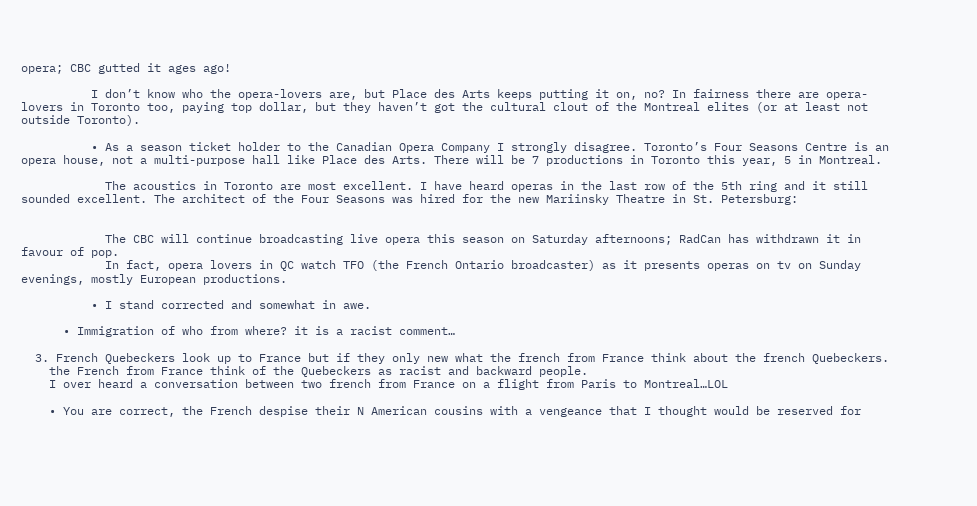opera; CBC gutted it ages ago!

          I don’t know who the opera-lovers are, but Place des Arts keeps putting it on, no? In fairness there are opera-lovers in Toronto too, paying top dollar, but they haven’t got the cultural clout of the Montreal elites (or at least not outside Toronto).

          • As a season ticket holder to the Canadian Opera Company I strongly disagree. Toronto’s Four Seasons Centre is an opera house, not a multi-purpose hall like Place des Arts. There will be 7 productions in Toronto this year, 5 in Montreal.

            The acoustics in Toronto are most excellent. I have heard operas in the last row of the 5th ring and it still sounded excellent. The architect of the Four Seasons was hired for the new Mariinsky Theatre in St. Petersburg:


            The CBC will continue broadcasting live opera this season on Saturday afternoons; RadCan has withdrawn it in favour of pop.
            In fact, opera lovers in QC watch TFO (the French Ontario broadcaster) as it presents operas on tv on Sunday evenings, mostly European productions.

          • I stand corrected and somewhat in awe.

      • Immigration of who from where? it is a racist comment…

  3. French Quebeckers look up to France but if they only new what the french from France think about the french Quebeckers.
    the French from France think of the Quebeckers as racist and backward people.
    I over heard a conversation between two french from France on a flight from Paris to Montreal…LOL

    • You are correct, the French despise their N American cousins with a vengeance that I thought would be reserved for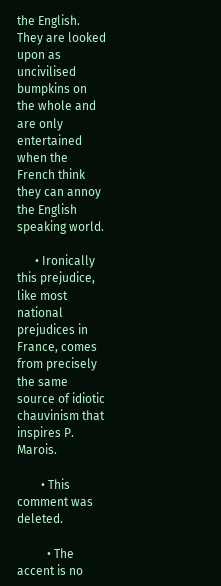the English. They are looked upon as uncivilised bumpkins on the whole and are only entertained when the French think they can annoy the English speaking world.

      • Ironically this prejudice, like most national prejudices in France, comes from precisely the same source of idiotic chauvinism that inspires P. Marois.

        • This comment was deleted.

          • The accent is no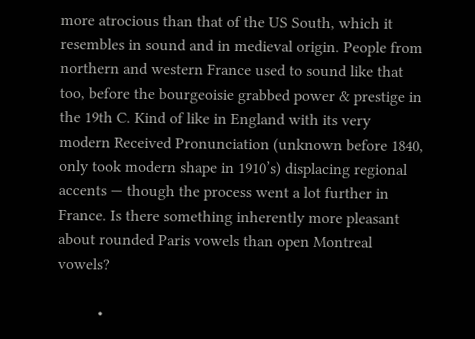more atrocious than that of the US South, which it resembles in sound and in medieval origin. People from northern and western France used to sound like that too, before the bourgeoisie grabbed power & prestige in the 19th C. Kind of like in England with its very modern Received Pronunciation (unknown before 1840, only took modern shape in 1910’s) displacing regional accents — though the process went a lot further in France. Is there something inherently more pleasant about rounded Paris vowels than open Montreal vowels?

          •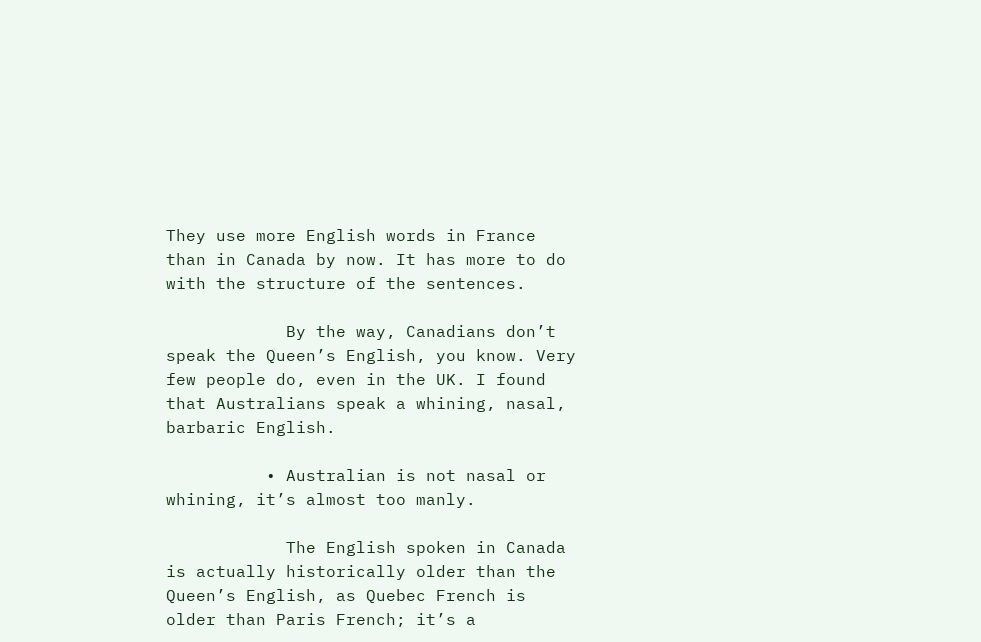They use more English words in France than in Canada by now. It has more to do with the structure of the sentences.

            By the way, Canadians don’t speak the Queen’s English, you know. Very few people do, even in the UK. I found that Australians speak a whining, nasal, barbaric English.

          • Australian is not nasal or whining, it’s almost too manly.

            The English spoken in Canada is actually historically older than the Queen’s English, as Quebec French is older than Paris French; it’s a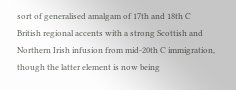sort of generalised amalgam of 17th and 18th C British regional accents with a strong Scottish and Northern Irish infusion from mid-20th C immigration, though the latter element is now being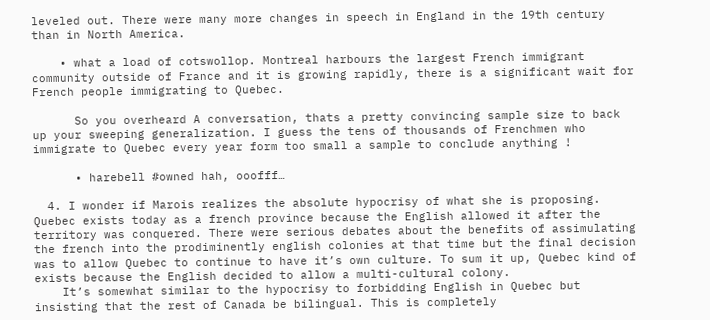leveled out. There were many more changes in speech in England in the 19th century than in North America.

    • what a load of cotswollop. Montreal harbours the largest French immigrant community outside of France and it is growing rapidly, there is a significant wait for French people immigrating to Quebec.

      So you overheard A conversation, thats a pretty convincing sample size to back up your sweeping generalization. I guess the tens of thousands of Frenchmen who immigrate to Quebec every year form too small a sample to conclude anything !

      • harebell #owned hah, ooofff…

  4. I wonder if Marois realizes the absolute hypocrisy of what she is proposing. Quebec exists today as a french province because the English allowed it after the territory was conquered. There were serious debates about the benefits of assimulating the french into the prodiminently english colonies at that time but the final decision was to allow Quebec to continue to have it’s own culture. To sum it up, Quebec kind of exists because the English decided to allow a multi-cultural colony.
    It’s somewhat similar to the hypocrisy to forbidding English in Quebec but insisting that the rest of Canada be bilingual. This is completely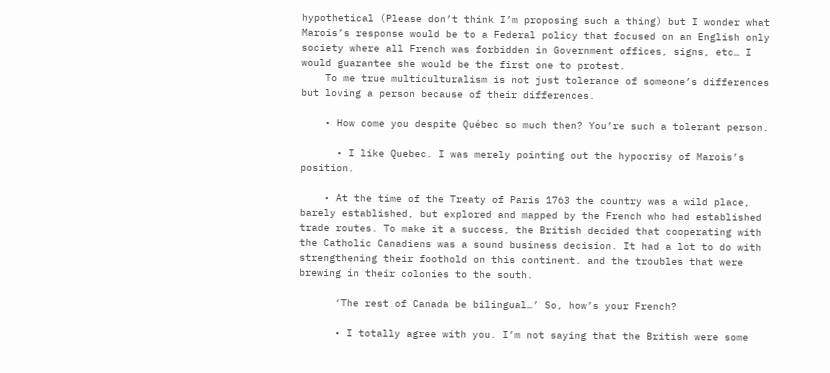hypothetical (Please don’t think I’m proposing such a thing) but I wonder what Marois’s response would be to a Federal policy that focused on an English only society where all French was forbidden in Government offices, signs, etc… I would guarantee she would be the first one to protest.
    To me true multiculturalism is not just tolerance of someone’s differences but loving a person because of their differences.

    • How come you despite Québec so much then? You’re such a tolerant person.

      • I like Quebec. I was merely pointing out the hypocrisy of Marois’s position.

    • At the time of the Treaty of Paris 1763 the country was a wild place, barely established, but explored and mapped by the French who had established trade routes. To make it a success, the British decided that cooperating with the Catholic Canadiens was a sound business decision. It had a lot to do with strengthening their foothold on this continent. and the troubles that were brewing in their colonies to the south.

      ‘The rest of Canada be bilingual…’ So, how’s your French?

      • I totally agree with you. I’m not saying that the British were some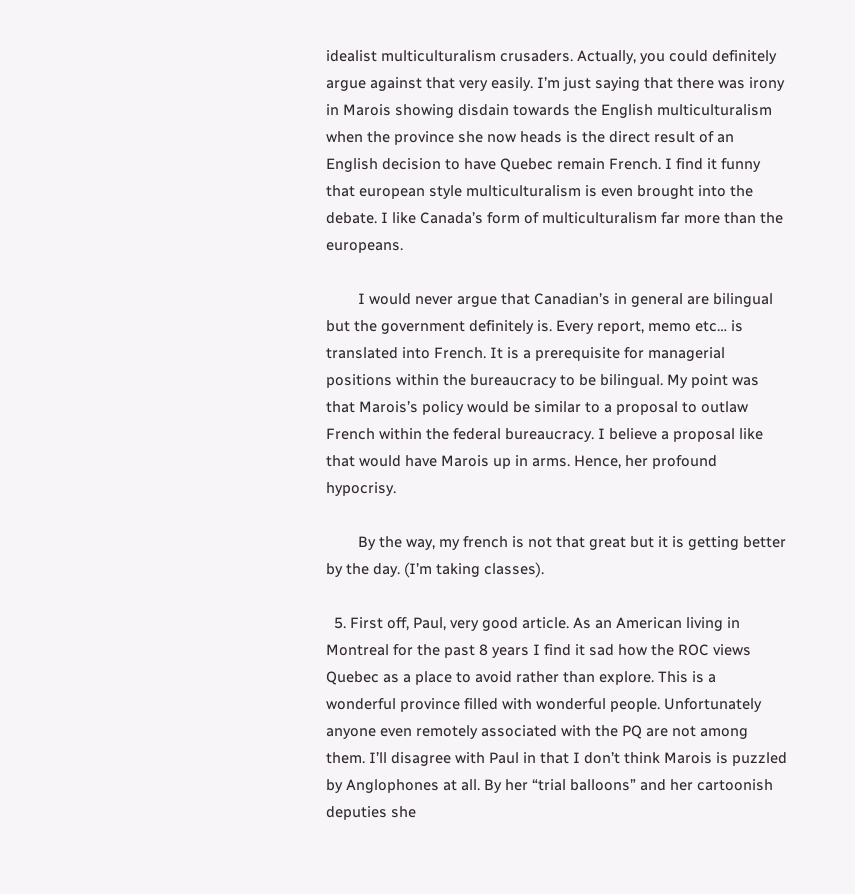idealist multiculturalism crusaders. Actually, you could definitely argue against that very easily. I’m just saying that there was irony in Marois showing disdain towards the English multiculturalism when the province she now heads is the direct result of an English decision to have Quebec remain French. I find it funny that european style multiculturalism is even brought into the debate. I like Canada’s form of multiculturalism far more than the europeans.

        I would never argue that Canadian’s in general are bilingual but the government definitely is. Every report, memo etc… is translated into French. It is a prerequisite for managerial positions within the bureaucracy to be bilingual. My point was that Marois’s policy would be similar to a proposal to outlaw French within the federal bureaucracy. I believe a proposal like that would have Marois up in arms. Hence, her profound hypocrisy.

        By the way, my french is not that great but it is getting better by the day. (I’m taking classes).

  5. First off, Paul, very good article. As an American living in Montreal for the past 8 years I find it sad how the ROC views Quebec as a place to avoid rather than explore. This is a wonderful province filled with wonderful people. Unfortunately anyone even remotely associated with the PQ are not among them. I’ll disagree with Paul in that I don’t think Marois is puzzled by Anglophones at all. By her “trial balloons” and her cartoonish deputies she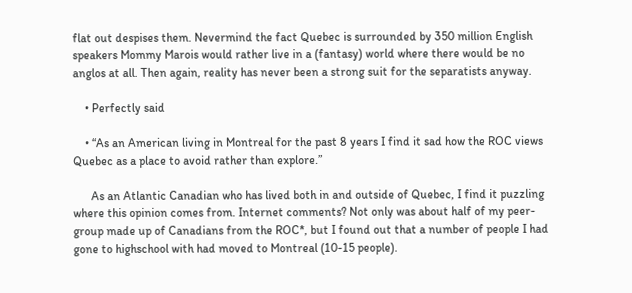flat out despises them. Nevermind the fact Quebec is surrounded by 350 million English speakers Mommy Marois would rather live in a (fantasy) world where there would be no anglos at all. Then again, reality has never been a strong suit for the separatists anyway.

    • Perfectly said

    • “As an American living in Montreal for the past 8 years I find it sad how the ROC views Quebec as a place to avoid rather than explore.”

      As an Atlantic Canadian who has lived both in and outside of Quebec, I find it puzzling where this opinion comes from. Internet comments? Not only was about half of my peer-group made up of Canadians from the ROC*, but I found out that a number of people I had gone to highschool with had moved to Montreal (10-15 people).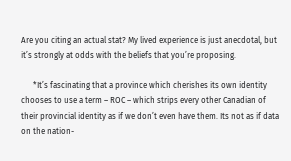Are you citing an actual stat? My lived experience is just anecdotal, but it’s strongly at odds with the beliefs that you’re proposing.

      *It’s fascinating that a province which cherishes its own identity chooses to use a term – ROC – which strips every other Canadian of their provincial identity as if we don’t even have them. Its not as if data on the nation-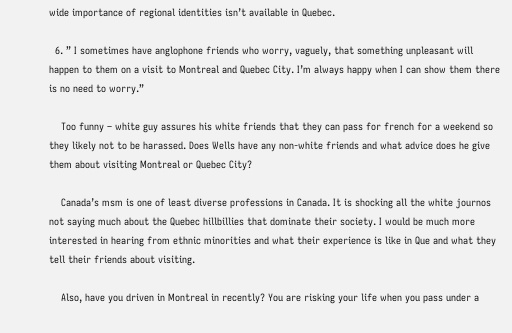wide importance of regional identities isn’t available in Quebec.

  6. ” I sometimes have anglophone friends who worry, vaguely, that something unpleasant will happen to them on a visit to Montreal and Quebec City. I’m always happy when I can show them there is no need to worry.”

    Too funny – white guy assures his white friends that they can pass for french for a weekend so they likely not to be harassed. Does Wells have any non-white friends and what advice does he give them about visiting Montreal or Quebec City?

    Canada’s msm is one of least diverse professions in Canada. It is shocking all the white journos not saying much about the Quebec hillbillies that dominate their society. I would be much more interested in hearing from ethnic minorities and what their experience is like in Que and what they tell their friends about visiting.

    Also, have you driven in Montreal in recently? You are risking your life when you pass under a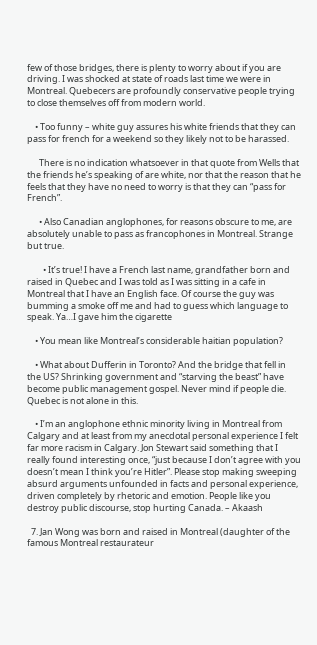few of those bridges, there is plenty to worry about if you are driving. I was shocked at state of roads last time we were in Montreal. Quebecers are profoundly conservative people trying to close themselves off from modern world.

    • Too funny – white guy assures his white friends that they can pass for french for a weekend so they likely not to be harassed.

      There is no indication whatsoever in that quote from Wells that the friends he’s speaking of are white, nor that the reason that he feels that they have no need to worry is that they can “pass for French”.

      • Also Canadian anglophones, for reasons obscure to me, are absolutely unable to pass as francophones in Montreal. Strange but true.

        • It’s true! I have a French last name, grandfather born and raised in Quebec and I was told as I was sitting in a cafe in Montreal that I have an English face. Of course the guy was bumming a smoke off me and had to guess which language to speak. Ya…I gave him the cigarette

    • You mean like Montreal’s considerable haitian population?

    • What about Dufferin in Toronto? And the bridge that fell in the US? Shrinking government and “starving the beast” have become public management gospel. Never mind if people die. Quebec is not alone in this.

    • I’m an anglophone ethnic minority living in Montreal from Calgary and at least from my anecdotal personal experience I felt far more racism in Calgary. Jon Stewart said something that I really found interesting once, “just because I don’t agree with you doesn’t mean I think you’re Hitler”. Please stop making sweeping absurd arguments unfounded in facts and personal experience, driven completely by rhetoric and emotion. People like you destroy public discourse, stop hurting Canada. – Akaash

  7. Jan Wong was born and raised in Montreal (daughter of the famous Montreal restaurateur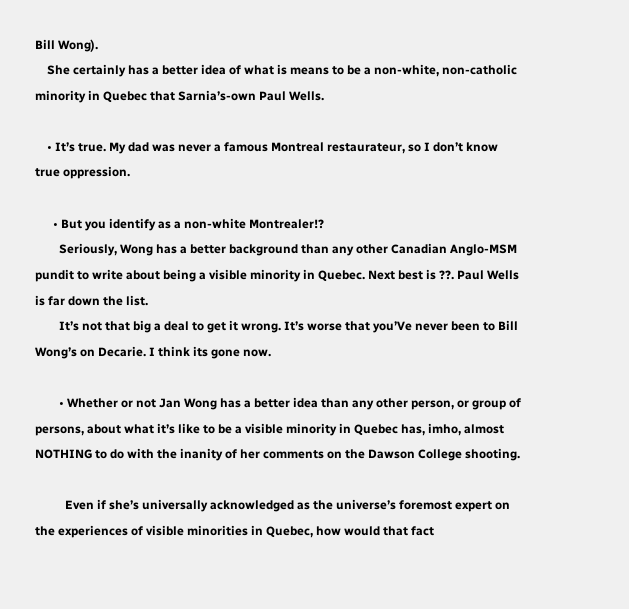Bill Wong).
    She certainly has a better idea of what is means to be a non-white, non-catholic minority in Quebec that Sarnia’s-own Paul Wells.

    • It’s true. My dad was never a famous Montreal restaurateur, so I don’t know true oppression.

      • But you identify as a non-white Montrealer!?
        Seriously, Wong has a better background than any other Canadian Anglo-MSM pundit to write about being a visible minority in Quebec. Next best is ??. Paul Wells is far down the list.
        It’s not that big a deal to get it wrong. It’s worse that you’Ve never been to Bill Wong’s on Decarie. I think its gone now.

        • Whether or not Jan Wong has a better idea than any other person, or group of persons, about what it’s like to be a visible minority in Quebec has, imho, almost NOTHING to do with the inanity of her comments on the Dawson College shooting.

          Even if she’s universally acknowledged as the universe’s foremost expert on the experiences of visible minorities in Quebec, how would that fact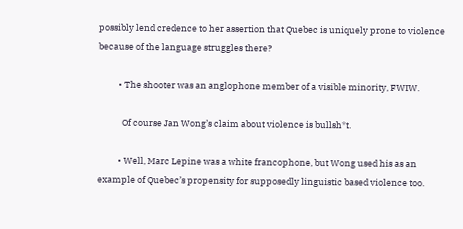possibly lend credence to her assertion that Quebec is uniquely prone to violence because of the language struggles there?

          • The shooter was an anglophone member of a visible minority, FWIW.

            Of course Jan Wong’s claim about violence is bullsh*t.

          • Well, Marc Lepine was a white francophone, but Wong used his as an example of Quebec’s propensity for supposedly linguistic based violence too.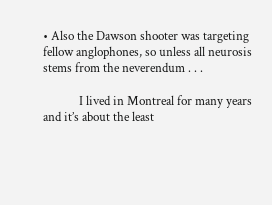• Also the Dawson shooter was targeting fellow anglophones, so unless all neurosis stems from the neverendum . . .

            I lived in Montreal for many years and it’s about the least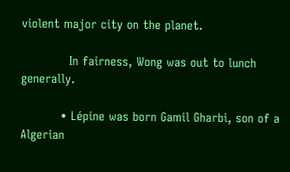violent major city on the planet.

            In fairness, Wong was out to lunch generally.

          • Lépine was born Gamil Gharbi, son of a Algerian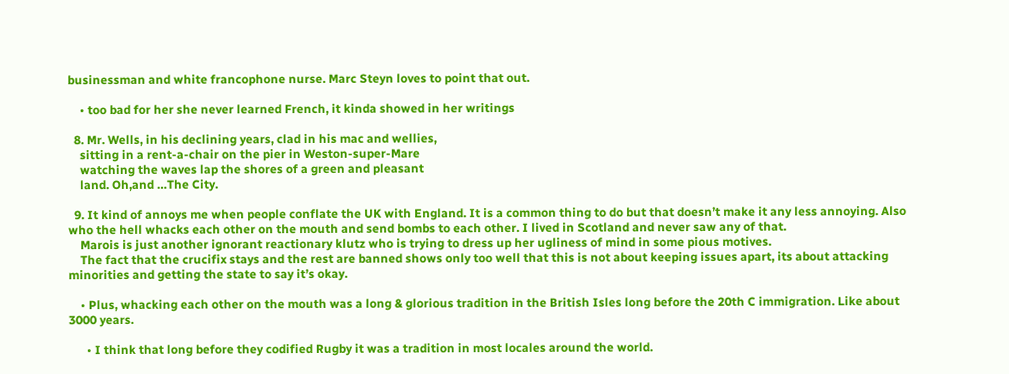businessman and white francophone nurse. Marc Steyn loves to point that out.

    • too bad for her she never learned French, it kinda showed in her writings

  8. Mr. Wells, in his declining years, clad in his mac and wellies,
    sitting in a rent-a-chair on the pier in Weston-super-Mare
    watching the waves lap the shores of a green and pleasant
    land. Oh,and …The City.

  9. It kind of annoys me when people conflate the UK with England. It is a common thing to do but that doesn’t make it any less annoying. Also who the hell whacks each other on the mouth and send bombs to each other. I lived in Scotland and never saw any of that.
    Marois is just another ignorant reactionary klutz who is trying to dress up her ugliness of mind in some pious motives.
    The fact that the crucifix stays and the rest are banned shows only too well that this is not about keeping issues apart, its about attacking minorities and getting the state to say it’s okay.

    • Plus, whacking each other on the mouth was a long & glorious tradition in the British Isles long before the 20th C immigration. Like about 3000 years.

      • I think that long before they codified Rugby it was a tradition in most locales around the world.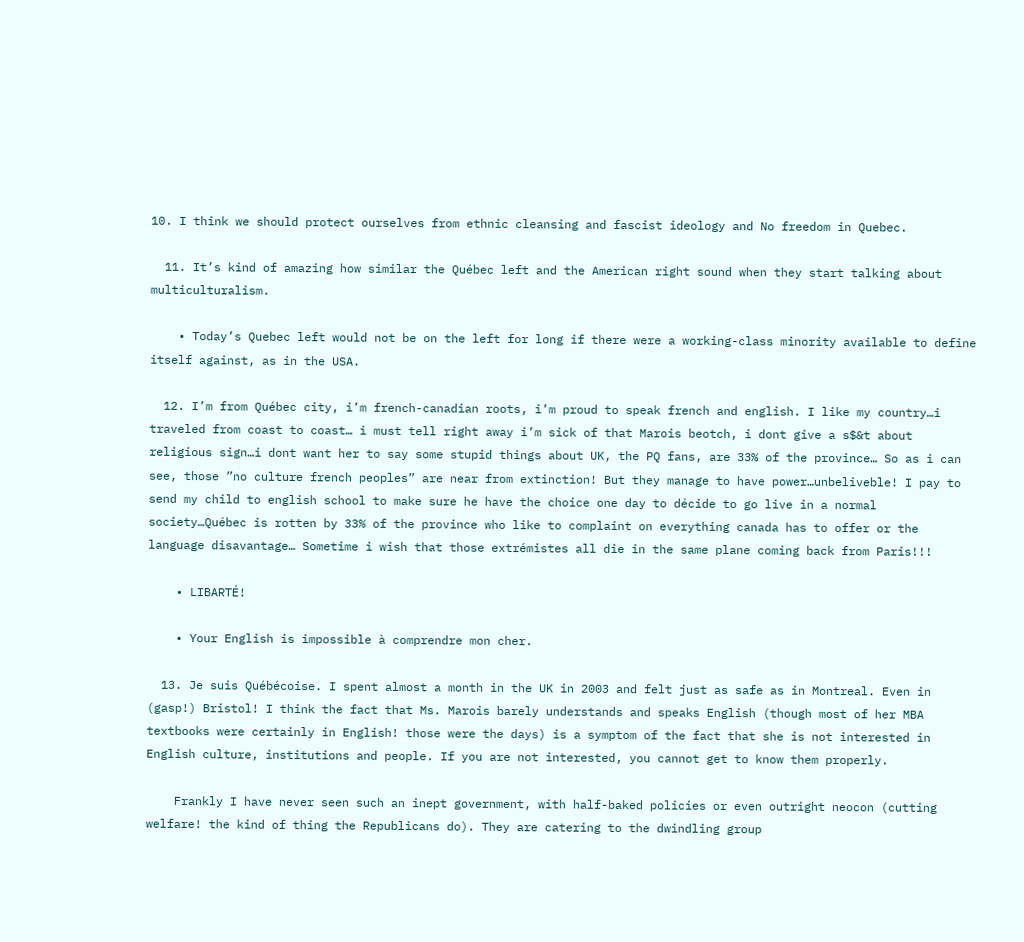10. I think we should protect ourselves from ethnic cleansing and fascist ideology and No freedom in Quebec.

  11. It’s kind of amazing how similar the Québec left and the American right sound when they start talking about multiculturalism.

    • Today’s Quebec left would not be on the left for long if there were a working-class minority available to define itself against, as in the USA.

  12. I’m from Québec city, i’m french-canadian roots, i’m proud to speak french and english. I like my country…i traveled from coast to coast… i must tell right away i’m sick of that Marois beotch, i dont give a s$&t about religious sign…i dont want her to say some stupid things about UK, the PQ fans, are 33% of the province… So as i can see, those ”no culture french peoples” are near from extinction! But they manage to have power…unbeliveble! I pay to send my child to english school to make sure he have the choice one day to décide to go live in a normal society…Québec is rotten by 33% of the province who like to complaint on everything canada has to offer or the language disavantage… Sometime i wish that those extrémistes all die in the same plane coming back from Paris!!!

    • LIBARTÉ!

    • Your English is impossible à comprendre mon cher.

  13. Je suis Québécoise. I spent almost a month in the UK in 2003 and felt just as safe as in Montreal. Even in (gasp!) Bristol! I think the fact that Ms. Marois barely understands and speaks English (though most of her MBA textbooks were certainly in English! those were the days) is a symptom of the fact that she is not interested in English culture, institutions and people. If you are not interested, you cannot get to know them properly.

    Frankly I have never seen such an inept government, with half-baked policies or even outright neocon (cutting welfare! the kind of thing the Republicans do). They are catering to the dwindling group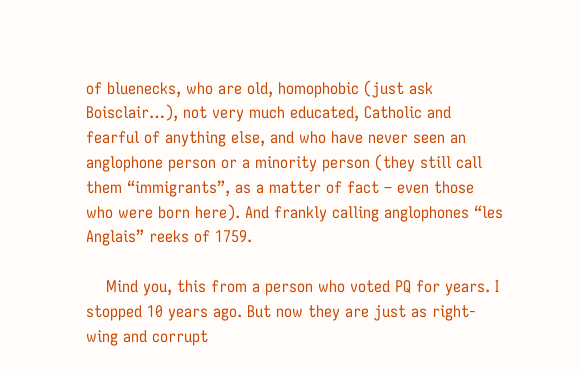of bluenecks, who are old, homophobic (just ask Boisclair…), not very much educated, Catholic and fearful of anything else, and who have never seen an anglophone person or a minority person (they still call them “immigrants”, as a matter of fact – even those who were born here). And frankly calling anglophones “les Anglais” reeks of 1759.

    Mind you, this from a person who voted PQ for years. I stopped 10 years ago. But now they are just as right-wing and corrupt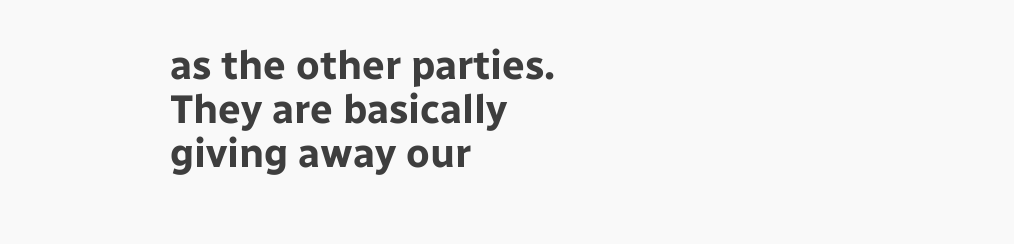as the other parties. They are basically giving away our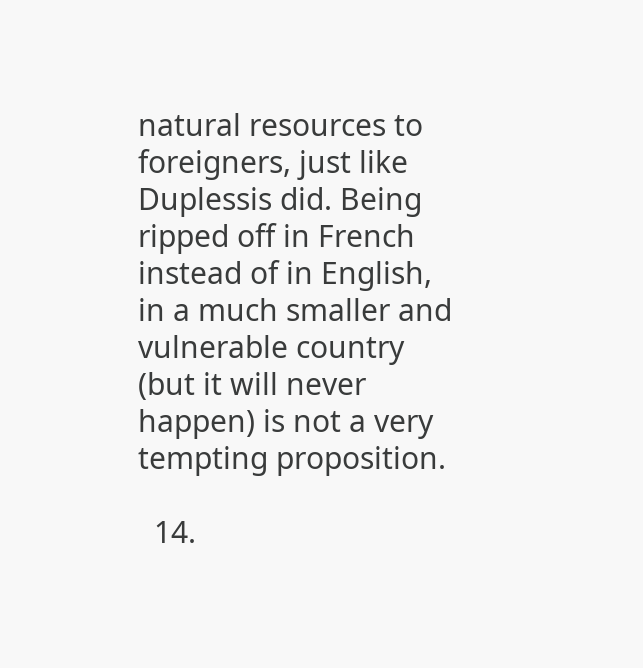natural resources to foreigners, just like Duplessis did. Being ripped off in French instead of in English, in a much smaller and vulnerable country (but it will never happen) is not a very tempting proposition.

  14.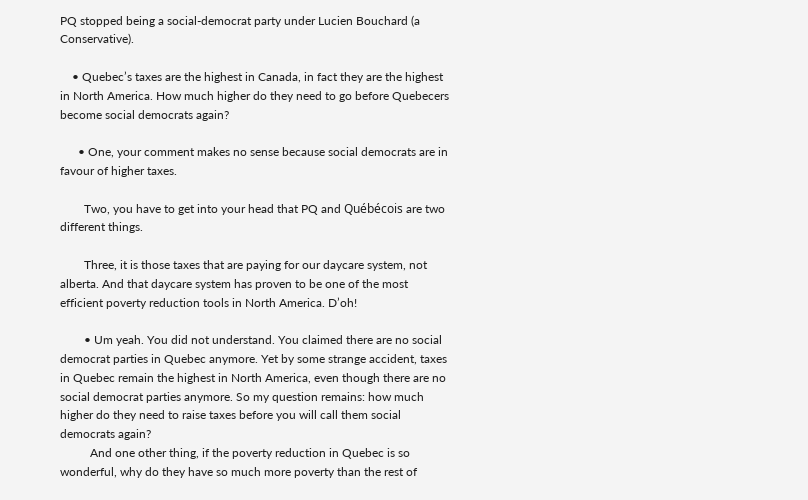PQ stopped being a social-democrat party under Lucien Bouchard (a Conservative).

    • Quebec’s taxes are the highest in Canada, in fact they are the highest in North America. How much higher do they need to go before Quebecers become social democrats again?

      • One, your comment makes no sense because social democrats are in favour of higher taxes.

        Two, you have to get into your head that PQ and Québécois are two different things.

        Three, it is those taxes that are paying for our daycare system, not alberta. And that daycare system has proven to be one of the most efficient poverty reduction tools in North America. D’oh!

        • Um yeah. You did not understand. You claimed there are no social democrat parties in Quebec anymore. Yet by some strange accident, taxes in Quebec remain the highest in North America, even though there are no social democrat parties anymore. So my question remains: how much higher do they need to raise taxes before you will call them social democrats again?
          And one other thing, if the poverty reduction in Quebec is so wonderful, why do they have so much more poverty than the rest of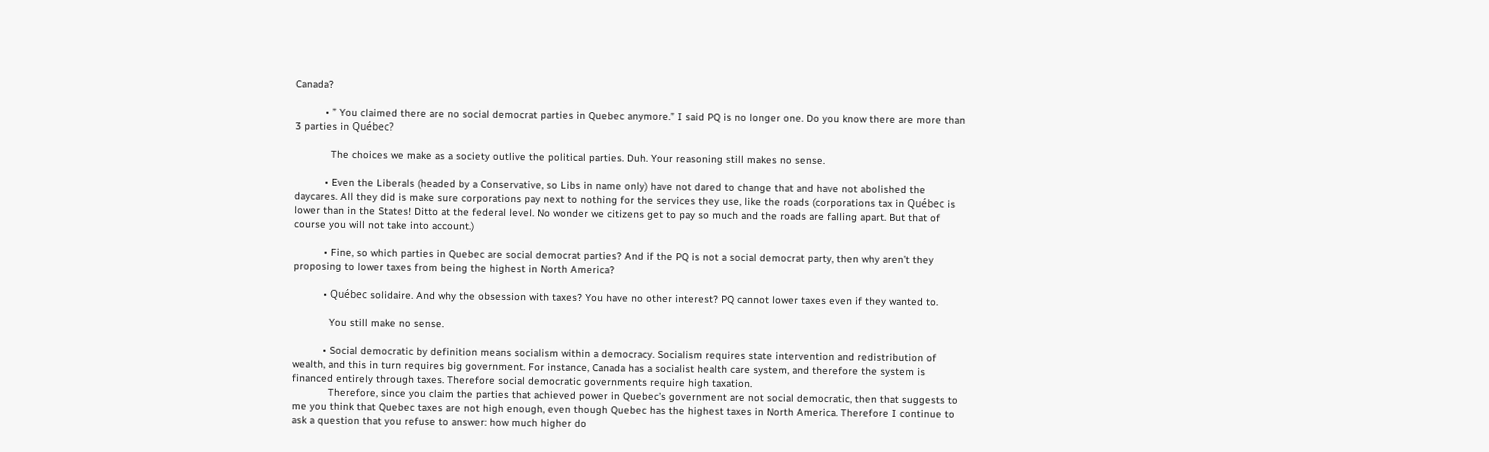Canada?

          • ” You claimed there are no social democrat parties in Quebec anymore.” I said PQ is no longer one. Do you know there are more than 3 parties in Québec?

            The choices we make as a society outlive the political parties. Duh. Your reasoning still makes no sense.

          • Even the Liberals (headed by a Conservative, so Libs in name only) have not dared to change that and have not abolished the daycares. All they did is make sure corporations pay next to nothing for the services they use, like the roads (corporations tax in Québec is lower than in the States! Ditto at the federal level. No wonder we citizens get to pay so much and the roads are falling apart. But that of course you will not take into account.)

          • Fine, so which parties in Quebec are social democrat parties? And if the PQ is not a social democrat party, then why aren’t they proposing to lower taxes from being the highest in North America?

          • Québec solidaire. And why the obsession with taxes? You have no other interest? PQ cannot lower taxes even if they wanted to.

            You still make no sense.

          • Social democratic by definition means socialism within a democracy. Socialism requires state intervention and redistribution of wealth, and this in turn requires big government. For instance, Canada has a socialist health care system, and therefore the system is financed entirely through taxes. Therefore social democratic governments require high taxation.
            Therefore, since you claim the parties that achieved power in Quebec’s government are not social democratic, then that suggests to me you think that Quebec taxes are not high enough, even though Quebec has the highest taxes in North America. Therefore I continue to ask a question that you refuse to answer: how much higher do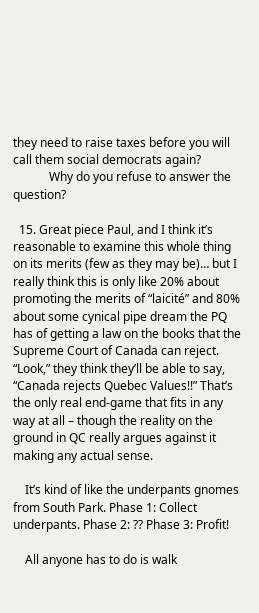they need to raise taxes before you will call them social democrats again?
            Why do you refuse to answer the question?

  15. Great piece Paul, and I think it’s reasonable to examine this whole thing on its merits (few as they may be)… but I really think this is only like 20% about promoting the merits of “laicité” and 80% about some cynical pipe dream the PQ has of getting a law on the books that the Supreme Court of Canada can reject. “Look,” they think they’ll be able to say, “Canada rejects Quebec Values!!” That’s the only real end-game that fits in any way at all – though the reality on the ground in QC really argues against it making any actual sense.

    It’s kind of like the underpants gnomes from South Park. Phase 1: Collect underpants. Phase 2: ?? Phase 3: Profit!

    All anyone has to do is walk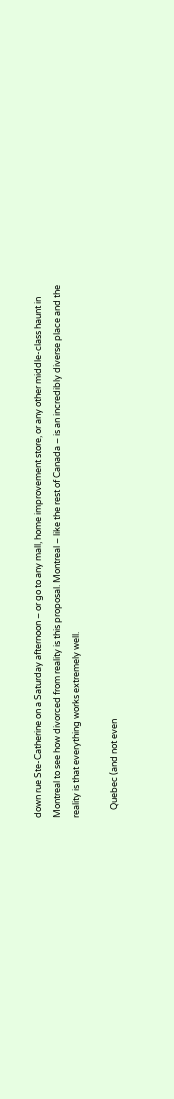down rue Ste-Catherine on a Saturday afternoon – or go to any mall, home improvement store, or any other middle-class haunt in Montreal to see how divorced from reality is this proposal. Montreal – like the rest of Canada – is an incredibly diverse place and the reality is that everything works extremely well.

    Quebec (and not even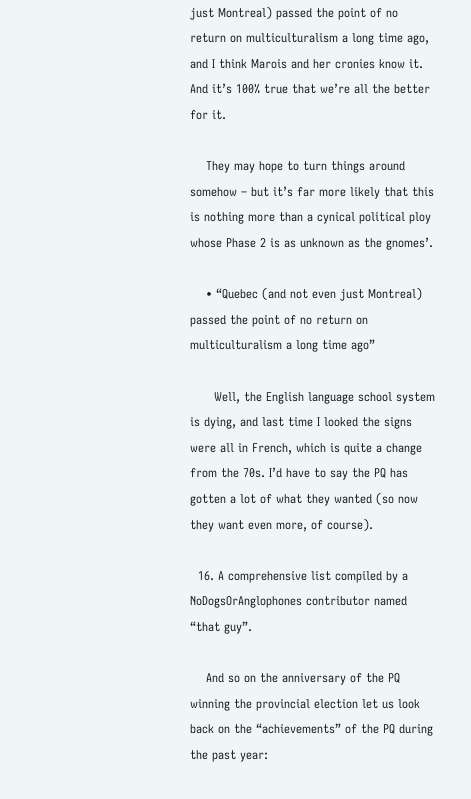just Montreal) passed the point of no return on multiculturalism a long time ago, and I think Marois and her cronies know it. And it’s 100% true that we’re all the better for it.

    They may hope to turn things around somehow – but it’s far more likely that this is nothing more than a cynical political ploy whose Phase 2 is as unknown as the gnomes’.

    • “Quebec (and not even just Montreal) passed the point of no return on multiculturalism a long time ago”

      Well, the English language school system is dying, and last time I looked the signs were all in French, which is quite a change from the 70s. I’d have to say the PQ has gotten a lot of what they wanted (so now they want even more, of course).

  16. A comprehensive list compiled by a NoDogsOrAnglophones contributor named “that guy”.

    And so on the anniversary of the PQ winning the provincial election let us look back on the “achievements” of the PQ during the past year: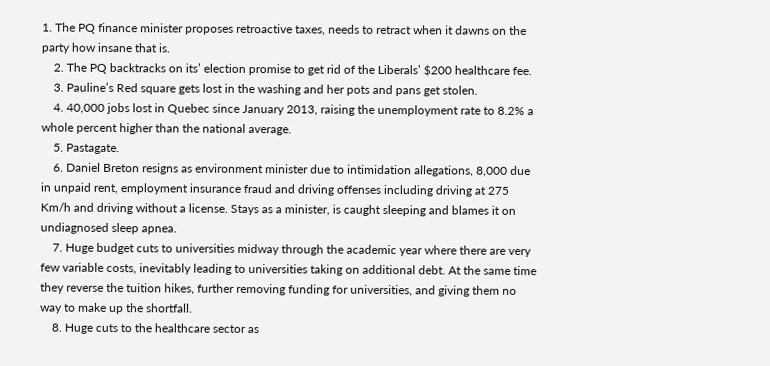1. The PQ finance minister proposes retroactive taxes, needs to retract when it dawns on the party how insane that is.
    2. The PQ backtracks on its’ election promise to get rid of the Liberals’ $200 healthcare fee.
    3. Pauline’s Red square gets lost in the washing and her pots and pans get stolen.
    4. 40,000 jobs lost in Quebec since January 2013, raising the unemployment rate to 8.2% a whole percent higher than the national average.
    5. Pastagate.
    6. Daniel Breton resigns as environment minister due to intimidation allegations, 8,000 due in unpaid rent, employment insurance fraud and driving offenses including driving at 275 Km/h and driving without a license. Stays as a minister, is caught sleeping and blames it on undiagnosed sleep apnea.
    7. Huge budget cuts to universities midway through the academic year where there are very few variable costs, inevitably leading to universities taking on additional debt. At the same time they reverse the tuition hikes, further removing funding for universities, and giving them no way to make up the shortfall.
    8. Huge cuts to the healthcare sector as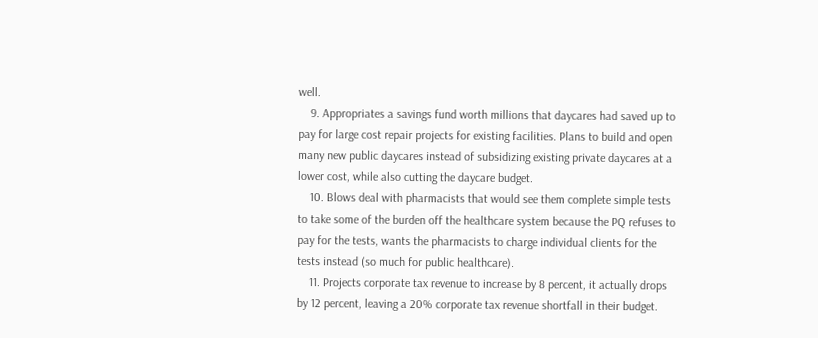well.
    9. Appropriates a savings fund worth millions that daycares had saved up to pay for large cost repair projects for existing facilities. Plans to build and open many new public daycares instead of subsidizing existing private daycares at a lower cost, while also cutting the daycare budget.
    10. Blows deal with pharmacists that would see them complete simple tests to take some of the burden off the healthcare system because the PQ refuses to pay for the tests, wants the pharmacists to charge individual clients for the tests instead (so much for public healthcare).
    11. Projects corporate tax revenue to increase by 8 percent, it actually drops by 12 percent, leaving a 20% corporate tax revenue shortfall in their budget.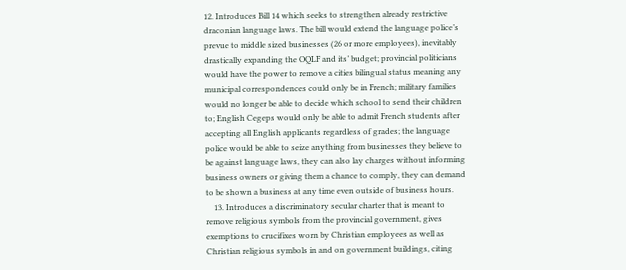12. Introduces Bill 14 which seeks to strengthen already restrictive draconian language laws. The bill would extend the language police’s prevue to middle sized businesses (26 or more employees), inevitably drastically expanding the OQLF and its’ budget; provincial politicians would have the power to remove a cities bilingual status meaning any municipal correspondences could only be in French; military families would no longer be able to decide which school to send their children to; English Cegeps would only be able to admit French students after accepting all English applicants regardless of grades; the language police would be able to seize anything from businesses they believe to be against language laws, they can also lay charges without informing business owners or giving them a chance to comply, they can demand to be shown a business at any time even outside of business hours.
    13. Introduces a discriminatory secular charter that is meant to remove religious symbols from the provincial government, gives exemptions to crucifixes worn by Christian employees as well as Christian religious symbols in and on government buildings, citing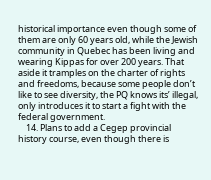historical importance even though some of them are only 60 years old, while the Jewish community in Quebec has been living and wearing Kippas for over 200 years. That aside it tramples on the charter of rights and freedoms, because some people don’t like to see diversity, the PQ knows its’ illegal, only introduces it to start a fight with the federal government.
    14. Plans to add a Cegep provincial history course, even though there is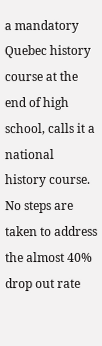a mandatory Quebec history course at the end of high school, calls it a national history course. No steps are taken to address the almost 40% drop out rate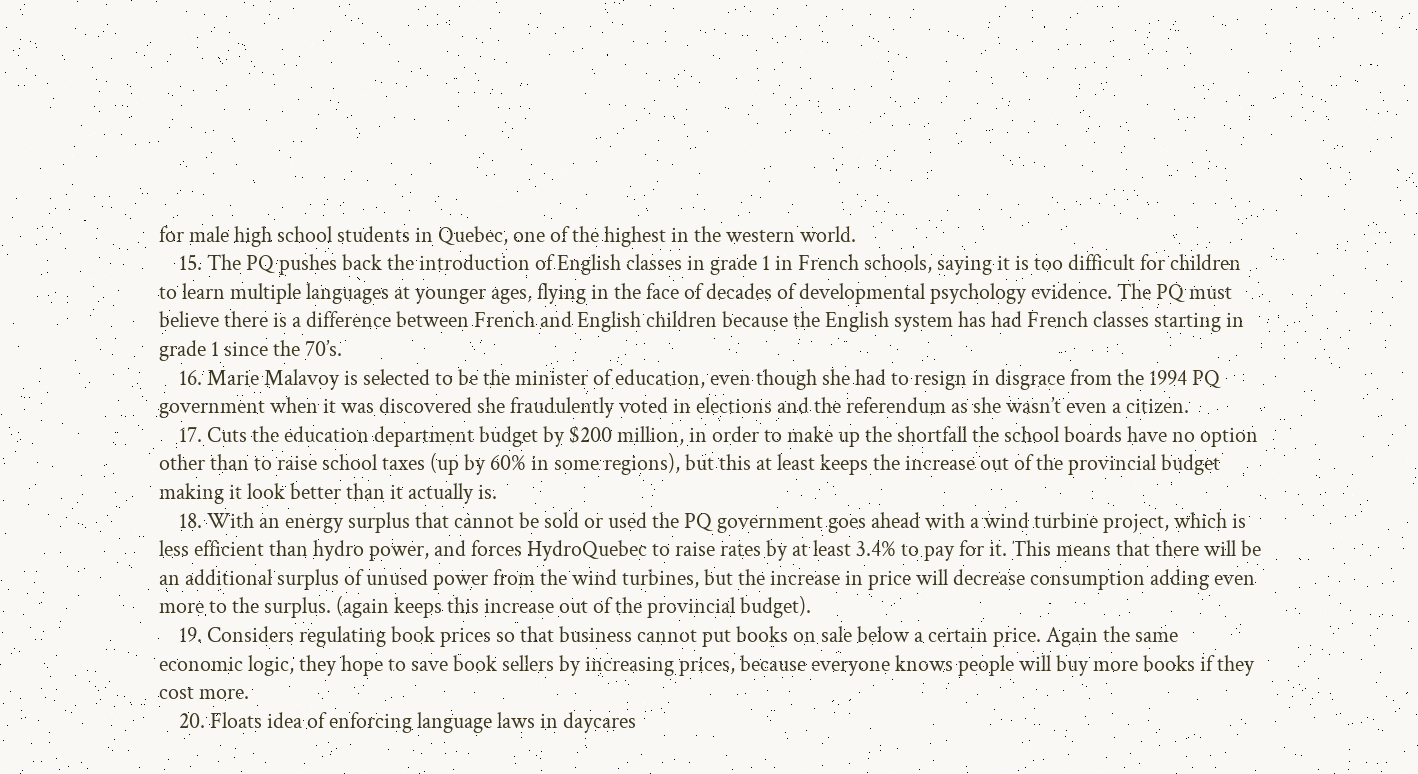for male high school students in Quebec, one of the highest in the western world.
    15. The PQ pushes back the introduction of English classes in grade 1 in French schools, saying it is too difficult for children to learn multiple languages at younger ages, flying in the face of decades of developmental psychology evidence. The PQ must believe there is a difference between French and English children because the English system has had French classes starting in grade 1 since the 70’s.
    16. Marie Malavoy is selected to be the minister of education, even though she had to resign in disgrace from the 1994 PQ government when it was discovered she fraudulently voted in elections and the referendum as she wasn’t even a citizen.
    17. Cuts the education department budget by $200 million, in order to make up the shortfall the school boards have no option other than to raise school taxes (up by 60% in some regions), but this at least keeps the increase out of the provincial budget making it look better than it actually is.
    18. With an energy surplus that cannot be sold or used the PQ government goes ahead with a wind turbine project, which is less efficient than hydro power, and forces HydroQuebec to raise rates by at least 3.4% to pay for it. This means that there will be an additional surplus of unused power from the wind turbines, but the increase in price will decrease consumption adding even more to the surplus. (again keeps this increase out of the provincial budget).
    19. Considers regulating book prices so that business cannot put books on sale below a certain price. Again the same economic logic, they hope to save book sellers by increasing prices, because everyone knows people will buy more books if they cost more.
    20. Floats idea of enforcing language laws in daycares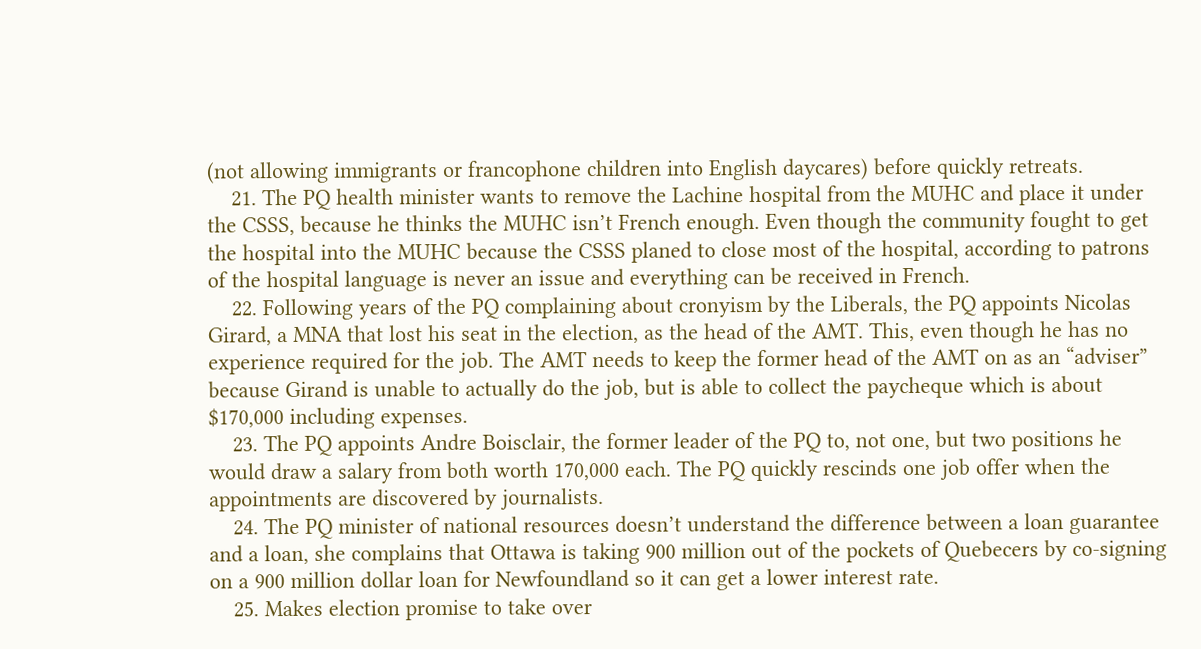(not allowing immigrants or francophone children into English daycares) before quickly retreats.
    21. The PQ health minister wants to remove the Lachine hospital from the MUHC and place it under the CSSS, because he thinks the MUHC isn’t French enough. Even though the community fought to get the hospital into the MUHC because the CSSS planed to close most of the hospital, according to patrons of the hospital language is never an issue and everything can be received in French.
    22. Following years of the PQ complaining about cronyism by the Liberals, the PQ appoints Nicolas Girard, a MNA that lost his seat in the election, as the head of the AMT. This, even though he has no experience required for the job. The AMT needs to keep the former head of the AMT on as an “adviser” because Girand is unable to actually do the job, but is able to collect the paycheque which is about $170,000 including expenses.
    23. The PQ appoints Andre Boisclair, the former leader of the PQ to, not one, but two positions he would draw a salary from both worth 170,000 each. The PQ quickly rescinds one job offer when the appointments are discovered by journalists.
    24. The PQ minister of national resources doesn’t understand the difference between a loan guarantee and a loan, she complains that Ottawa is taking 900 million out of the pockets of Quebecers by co-signing on a 900 million dollar loan for Newfoundland so it can get a lower interest rate.
    25. Makes election promise to take over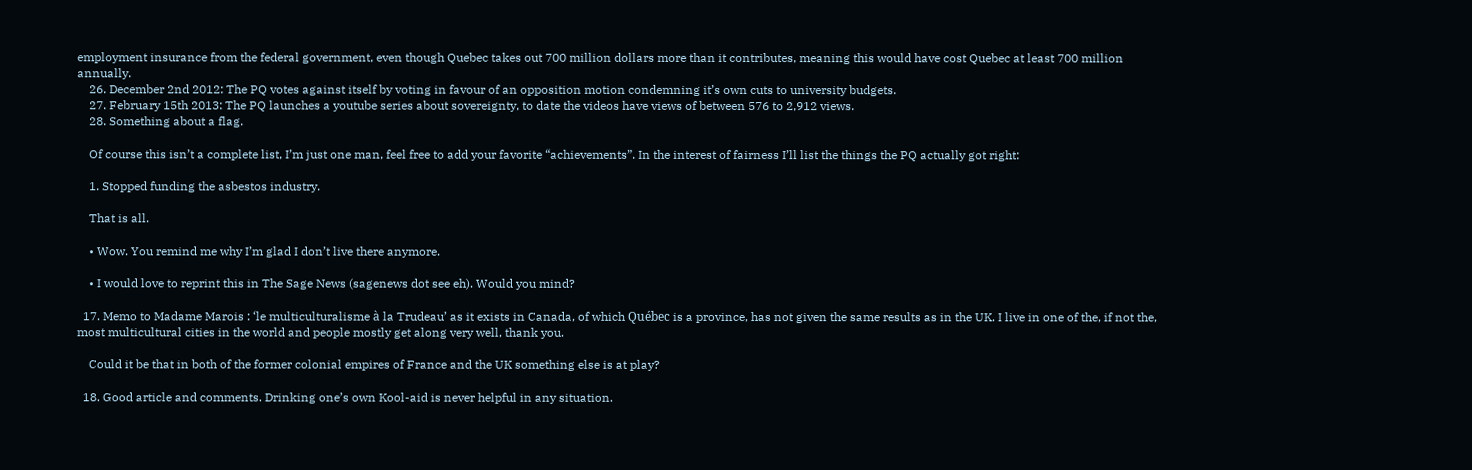employment insurance from the federal government, even though Quebec takes out 700 million dollars more than it contributes, meaning this would have cost Quebec at least 700 million annually.
    26. December 2nd 2012: The PQ votes against itself by voting in favour of an opposition motion condemning it’s own cuts to university budgets.
    27. February 15th 2013: The PQ launches a youtube series about sovereignty, to date the videos have views of between 576 to 2,912 views.
    28. Something about a flag.

    Of course this isn’t a complete list, I’m just one man, feel free to add your favorite “achievements”. In the interest of fairness I’ll list the things the PQ actually got right:

    1. Stopped funding the asbestos industry.

    That is all.

    • Wow. You remind me why I’m glad I don’t live there anymore.

    • I would love to reprint this in The Sage News (sagenews dot see eh). Would you mind?

  17. Memo to Madame Marois : ‘le multiculturalisme à la Trudeau’ as it exists in Canada, of which Québec is a province, has not given the same results as in the UK. I live in one of the, if not the, most multicultural cities in the world and people mostly get along very well, thank you.

    Could it be that in both of the former colonial empires of France and the UK something else is at play?

  18. Good article and comments. Drinking one’s own Kool-aid is never helpful in any situation.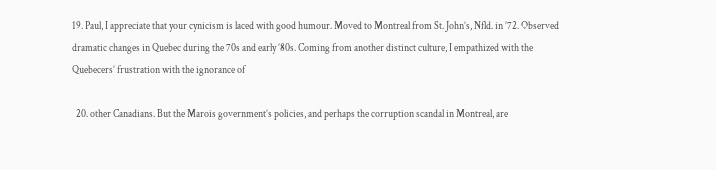19. Paul, I appreciate that your cynicism is laced with good humour. Moved to Montreal from St. John’s, Nfld. in ’72. Observed dramatic changes in Quebec during the 70s and early ’80s. Coming from another distinct culture, I empathized with the Quebecers’ frustration with the ignorance of

  20. other Canadians. But the Marois government’s policies, and perhaps the corruption scandal in Montreal, are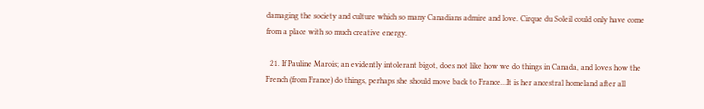damaging the society and culture which so many Canadians admire and love. Cirque du Soleil could only have come from a place with so much creative energy.

  21. If Pauline Marois; an evidently intolerant bigot, does not like how we do things in Canada, and loves how the French (from France) do things, perhaps she should move back to France…It is her ancestral homeland after all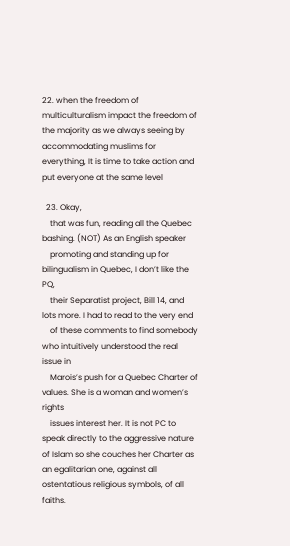22. when the freedom of multiculturalism impact the freedom of the majority as we always seeing by accommodating muslims for everything, It is time to take action and put everyone at the same level

  23. Okay,
    that was fun, reading all the Quebec bashing. (NOT) As an English speaker
    promoting and standing up for bilingualism in Quebec, I don’t like the PQ,
    their Separatist project, Bill 14, and lots more. I had to read to the very end
    of these comments to find somebody who intuitively understood the real issue in
    Marois’s push for a Quebec Charter of values. She is a woman and women’s rights
    issues interest her. It is not PC to speak directly to the aggressive nature of Islam so she couches her Charter as an egalitarian one, against all ostentatious religious symbols, of all faiths.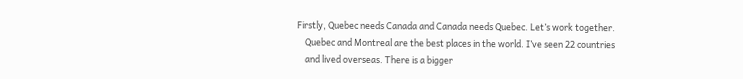Firstly, Quebec needs Canada and Canada needs Quebec. Let’s work together.
    Quebec and Montreal are the best places in the world. I’ve seen 22 countries
    and lived overseas. There is a bigger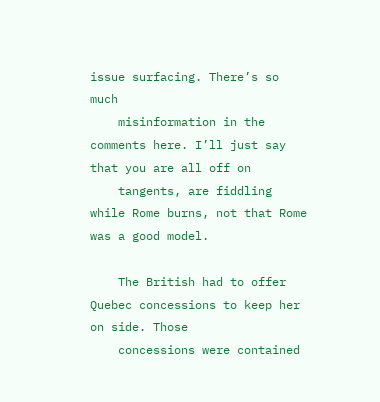issue surfacing. There’s so much
    misinformation in the comments here. I’ll just say that you are all off on
    tangents, are fiddling while Rome burns, not that Rome was a good model.

    The British had to offer Quebec concessions to keep her on side. Those
    concessions were contained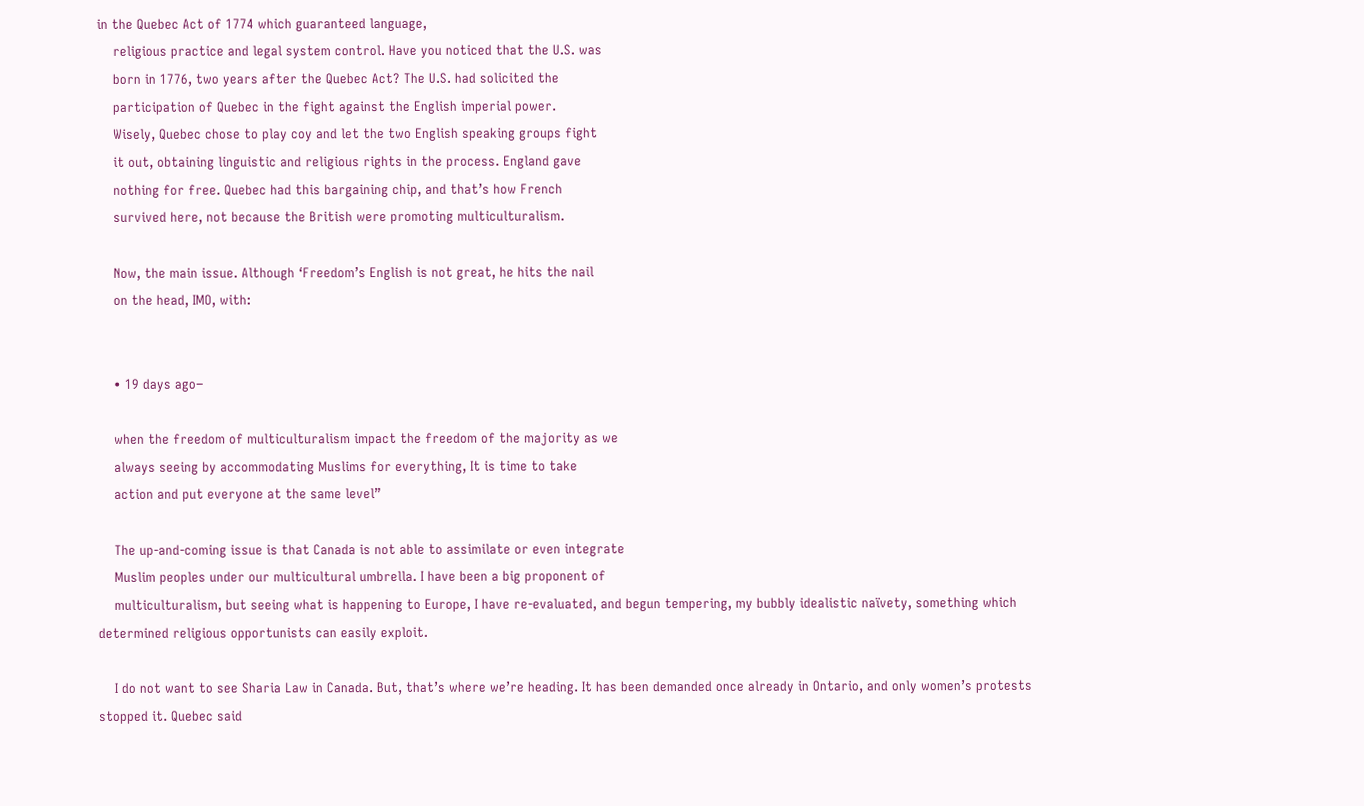in the Quebec Act of 1774 which guaranteed language,
    religious practice and legal system control. Have you noticed that the U.S. was
    born in 1776, two years after the Quebec Act? The U.S. had solicited the
    participation of Quebec in the fight against the English imperial power.
    Wisely, Quebec chose to play coy and let the two English speaking groups fight
    it out, obtaining linguistic and religious rights in the process. England gave
    nothing for free. Quebec had this bargaining chip, and that’s how French
    survived here, not because the British were promoting multiculturalism.

    Now, the main issue. Although ‘Freedom’s English is not great, he hits the nail
    on the head, IMO, with:


    • 19 days ago−

    when the freedom of multiculturalism impact the freedom of the majority as we
    always seeing by accommodating Muslims for everything, It is time to take
    action and put everyone at the same level”

    The up-and-coming issue is that Canada is not able to assimilate or even integrate
    Muslim peoples under our multicultural umbrella. I have been a big proponent of
    multiculturalism, but seeing what is happening to Europe, I have re-evaluated, and begun tempering, my bubbly idealistic naïvety, something which determined religious opportunists can easily exploit.

    I do not want to see Sharia Law in Canada. But, that’s where we’re heading. It has been demanded once already in Ontario, and only women’s protests stopped it. Quebec said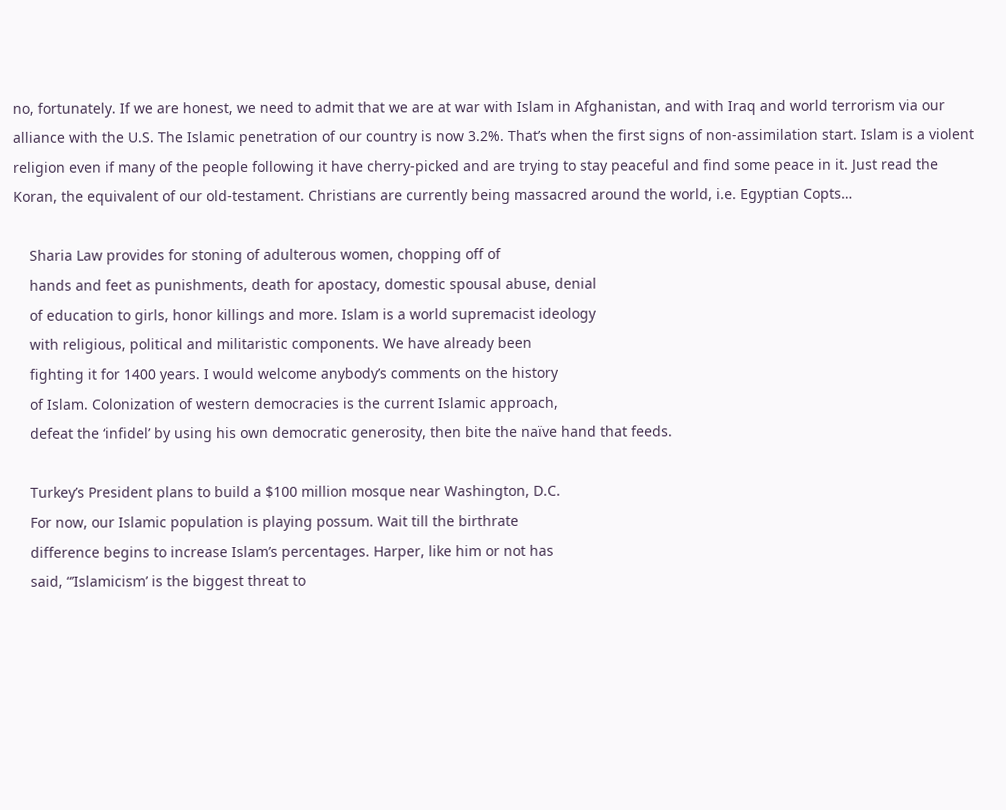no, fortunately. If we are honest, we need to admit that we are at war with Islam in Afghanistan, and with Iraq and world terrorism via our alliance with the U.S. The Islamic penetration of our country is now 3.2%. That’s when the first signs of non-assimilation start. Islam is a violent religion even if many of the people following it have cherry-picked and are trying to stay peaceful and find some peace in it. Just read the Koran, the equivalent of our old-testament. Christians are currently being massacred around the world, i.e. Egyptian Copts…

    Sharia Law provides for stoning of adulterous women, chopping off of
    hands and feet as punishments, death for apostacy, domestic spousal abuse, denial
    of education to girls, honor killings and more. Islam is a world supremacist ideology
    with religious, political and militaristic components. We have already been
    fighting it for 1400 years. I would welcome anybody’s comments on the history
    of Islam. Colonization of western democracies is the current Islamic approach,
    defeat the ‘infidel’ by using his own democratic generosity, then bite the naïve hand that feeds.

    Turkey’s President plans to build a $100 million mosque near Washington, D.C.
    For now, our Islamic population is playing possum. Wait till the birthrate
    difference begins to increase Islam’s percentages. Harper, like him or not has
    said, “’Islamicism’ is the biggest threat to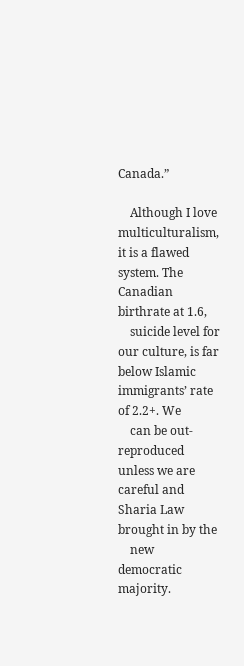Canada.”

    Although I love multiculturalism, it is a flawed system. The Canadian birthrate at 1.6,
    suicide level for our culture, is far below Islamic immigrants’ rate of 2.2+. We
    can be out-reproduced unless we are careful and Sharia Law brought in by the
    new democratic majority.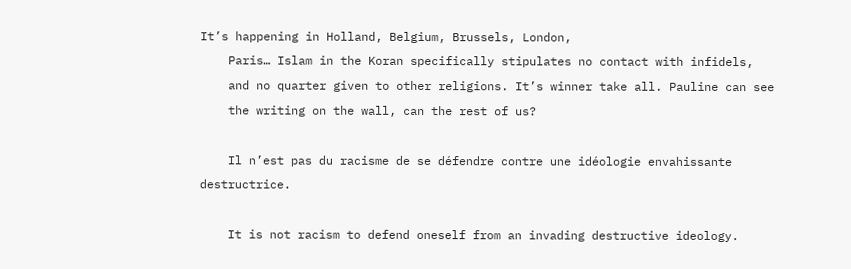It’s happening in Holland, Belgium, Brussels, London,
    Paris… Islam in the Koran specifically stipulates no contact with infidels,
    and no quarter given to other religions. It’s winner take all. Pauline can see
    the writing on the wall, can the rest of us?

    Il n’est pas du racisme de se défendre contre une idéologie envahissante destructrice.

    It is not racism to defend oneself from an invading destructive ideology.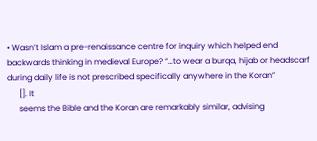• Wasn’t Islam a pre-renaissance centre for inquiry which helped end backwards thinking in medieval Europe? “…to wear a burqa, hijab or headscarf during daily life is not prescribed specifically anywhere in the Koran”
      []. It
      seems the Bible and the Koran are remarkably similar, advising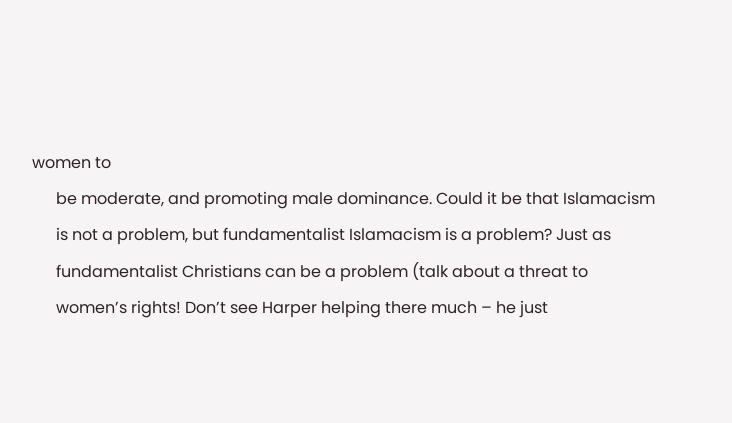women to
      be moderate, and promoting male dominance. Could it be that Islamacism
      is not a problem, but fundamentalist Islamacism is a problem? Just as
      fundamentalist Christians can be a problem (talk about a threat to
      women’s rights! Don’t see Harper helping there much – he just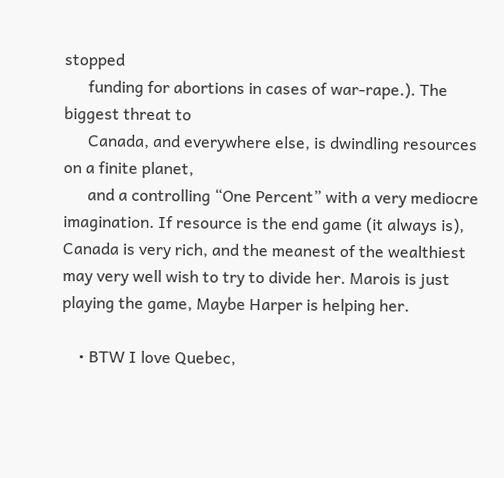stopped
      funding for abortions in cases of war-rape.). The biggest threat to
      Canada, and everywhere else, is dwindling resources on a finite planet,
      and a controlling “One Percent” with a very mediocre imagination. If resource is the end game (it always is), Canada is very rich, and the meanest of the wealthiest may very well wish to try to divide her. Marois is just playing the game, Maybe Harper is helping her.

    • BTW I love Quebec,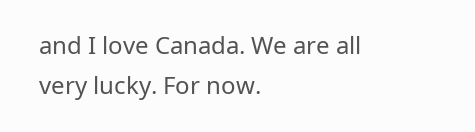and I love Canada. We are all very lucky. For now.